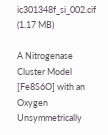ic301348f_si_002.cif (1.17 MB)

A Nitrogenase Cluster Model [Fe8S6O] with an Oxygen Unsymmetrically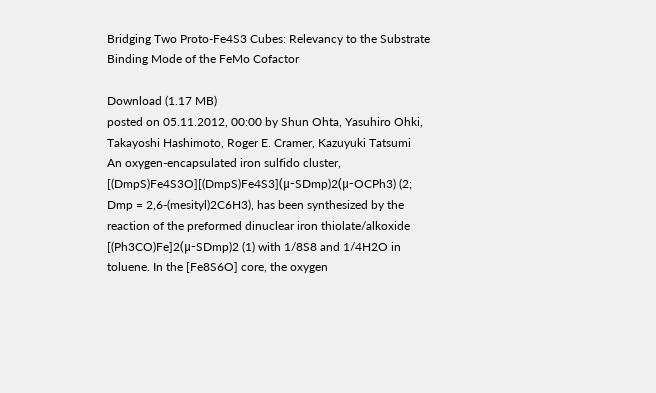Bridging Two Proto-Fe4S3 Cubes: Relevancy to the Substrate Binding Mode of the FeMo Cofactor

Download (1.17 MB)
posted on 05.11.2012, 00:00 by Shun Ohta, Yasuhiro Ohki, Takayoshi Hashimoto, Roger E. Cramer, Kazuyuki Tatsumi
An oxygen-encapsulated iron sulfido cluster, [(DmpS)Fe4S3O][(DmpS)Fe4S3](μ-SDmp)2(μ-OCPh3) (2; Dmp = 2,6-(mesityl)2C6H3), has been synthesized by the reaction of the preformed dinuclear iron thiolate/alkoxide [(Ph3CO)Fe]2(μ-SDmp)2 (1) with 1/8S8 and 1/4H2O in toluene. In the [Fe8S6O] core, the oxygen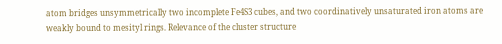atom bridges unsymmetrically two incomplete Fe4S3 cubes, and two coordinatively unsaturated iron atoms are weakly bound to mesityl rings. Relevance of the cluster structure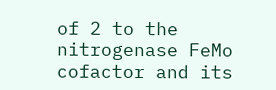of 2 to the nitrogenase FeMo cofactor and its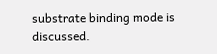substrate binding mode is discussed.